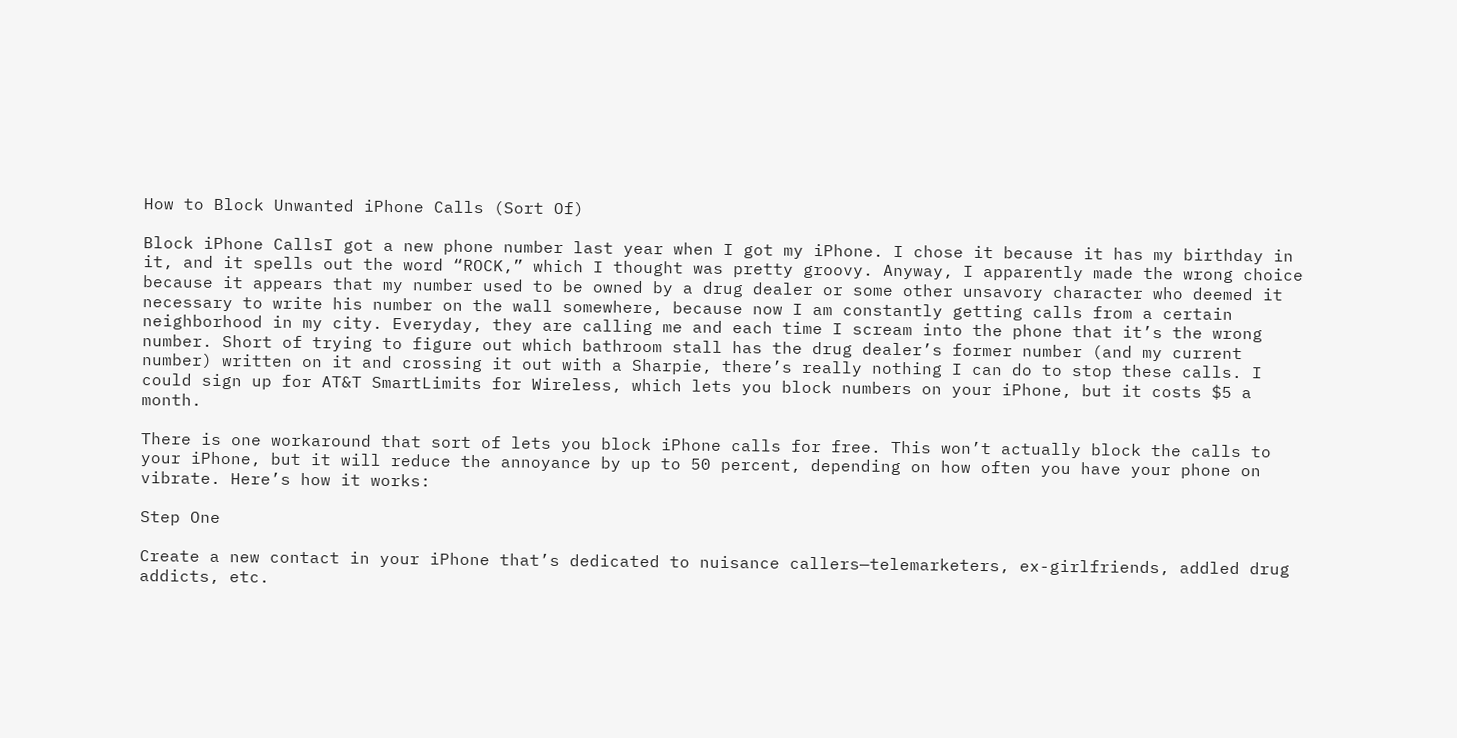How to Block Unwanted iPhone Calls (Sort Of)

Block iPhone CallsI got a new phone number last year when I got my iPhone. I chose it because it has my birthday in it, and it spells out the word “ROCK,” which I thought was pretty groovy. Anyway, I apparently made the wrong choice because it appears that my number used to be owned by a drug dealer or some other unsavory character who deemed it necessary to write his number on the wall somewhere, because now I am constantly getting calls from a certain neighborhood in my city. Everyday, they are calling me and each time I scream into the phone that it’s the wrong number. Short of trying to figure out which bathroom stall has the drug dealer’s former number (and my current number) written on it and crossing it out with a Sharpie, there’s really nothing I can do to stop these calls. I could sign up for AT&T SmartLimits for Wireless, which lets you block numbers on your iPhone, but it costs $5 a month.

There is one workaround that sort of lets you block iPhone calls for free. This won’t actually block the calls to your iPhone, but it will reduce the annoyance by up to 50 percent, depending on how often you have your phone on vibrate. Here’s how it works:

Step One

Create a new contact in your iPhone that’s dedicated to nuisance callers—telemarketers, ex-girlfriends, addled drug addicts, etc.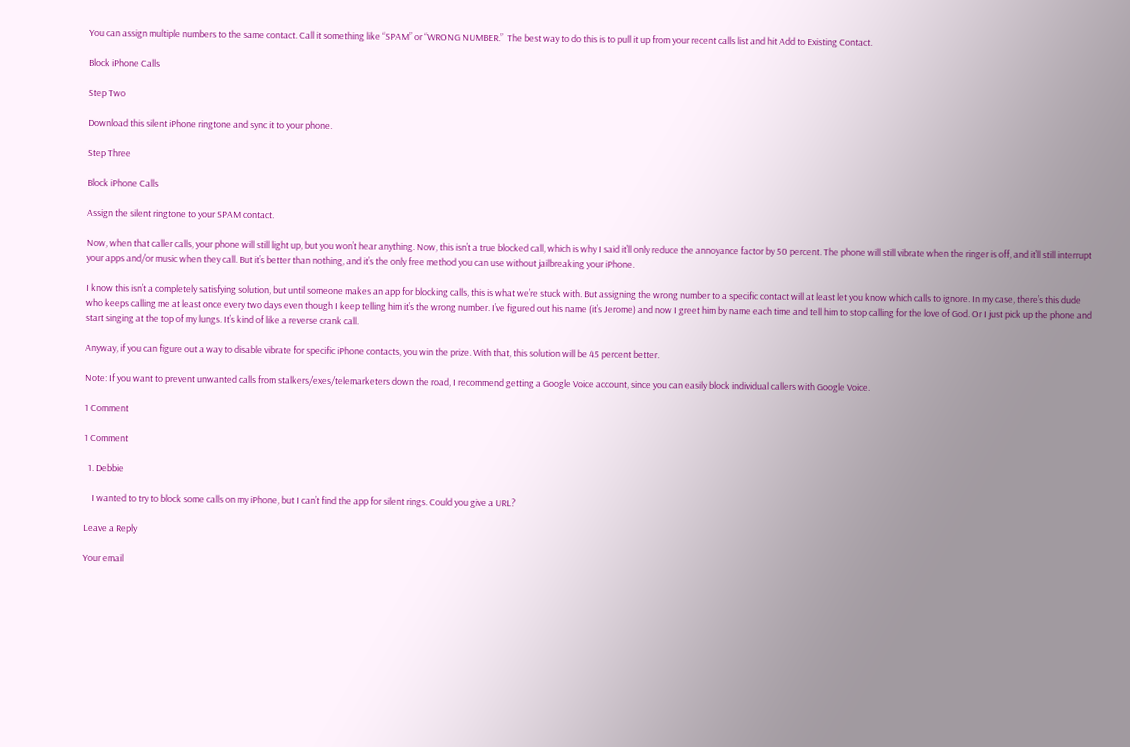You can assign multiple numbers to the same contact. Call it something like “SPAM” or “WRONG NUMBER.”  The best way to do this is to pull it up from your recent calls list and hit Add to Existing Contact.

Block iPhone Calls

Step Two

Download this silent iPhone ringtone and sync it to your phone.

Step Three

Block iPhone Calls

Assign the silent ringtone to your SPAM contact.

Now, when that caller calls, your phone will still light up, but you won’t hear anything. Now, this isn’t a true blocked call, which is why I said it’ll only reduce the annoyance factor by 50 percent. The phone will still vibrate when the ringer is off, and it’ll still interrupt your apps and/or music when they call. But it’s better than nothing, and it’s the only free method you can use without jailbreaking your iPhone.

I know this isn’t a completely satisfying solution, but until someone makes an app for blocking calls, this is what we’re stuck with. But assigning the wrong number to a specific contact will at least let you know which calls to ignore. In my case, there’s this dude who keeps calling me at least once every two days even though I keep telling him it’s the wrong number. I’ve figured out his name (it’s Jerome) and now I greet him by name each time and tell him to stop calling for the love of God. Or I just pick up the phone and start singing at the top of my lungs. It’s kind of like a reverse crank call.

Anyway, if you can figure out a way to disable vibrate for specific iPhone contacts, you win the prize. With that, this solution will be 45 percent better.

Note: If you want to prevent unwanted calls from stalkers/exes/telemarketers down the road, I recommend getting a Google Voice account, since you can easily block individual callers with Google Voice.

1 Comment

1 Comment

  1. Debbie

    I wanted to try to block some calls on my iPhone, but I can’t find the app for silent rings. Could you give a URL?

Leave a Reply

Your email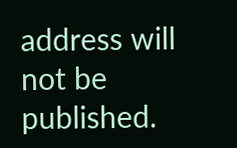address will not be published.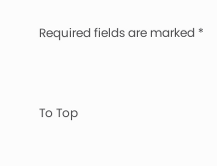Required fields are marked *


To Top